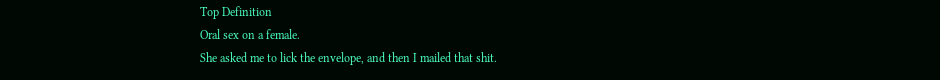Top Definition
Oral sex on a female.
She asked me to lick the envelope, and then I mailed that shit.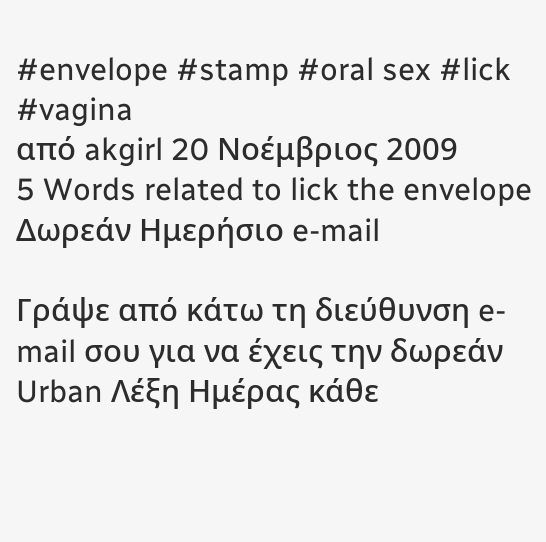#envelope #stamp #oral sex #lick #vagina
από akgirl 20 Νοέμβριος 2009
5 Words related to lick the envelope
Δωρεάν Ημερήσιο e-mail

Γράψε από κάτω τη διεύθυνση e-mail σου για να έχεις την δωρεάν Urban Λέξη Ημέρας κάθε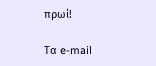πρωί!

Τα e-mail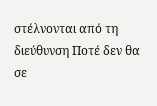στέλνονται από τη διεύθυνση Ποτέ δεν θα σε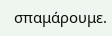σπαμάρουμε.